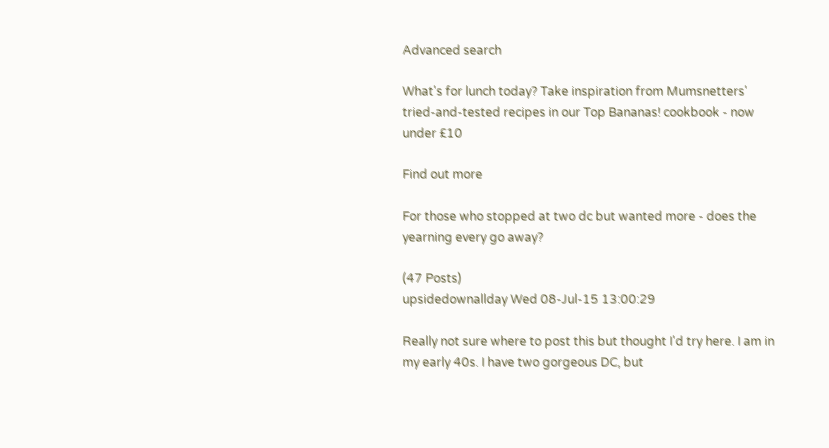Advanced search

What's for lunch today? Take inspiration from Mumsnetters' tried-and-tested recipes in our Top Bananas! cookbook - now under £10

Find out more

For those who stopped at two dc but wanted more - does the yearning every go away?

(47 Posts)
upsidedownallday Wed 08-Jul-15 13:00:29

Really not sure where to post this but thought I'd try here. I am in my early 40s. I have two gorgeous DC, but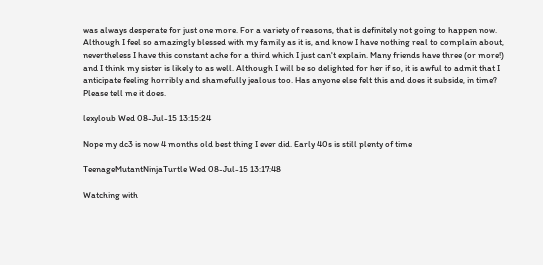was always desperate for just one more. For a variety of reasons, that is definitely not going to happen now. Although I feel so amazingly blessed with my family as it is, and know I have nothing real to complain about, nevertheless I have this constant ache for a third which I just can't explain. Many friends have three (or more!) and I think my sister is likely to as well. Although I will be so delighted for her if so, it is awful to admit that I anticipate feeling horribly and shamefully jealous too. Has anyone else felt this and does it subside, in time? Please tell me it does.

lexyloub Wed 08-Jul-15 13:15:24

Nope my dc3 is now 4 months old best thing I ever did. Early 40s is still plenty of time

TeenageMutantNinjaTurtle Wed 08-Jul-15 13:17:48

Watching with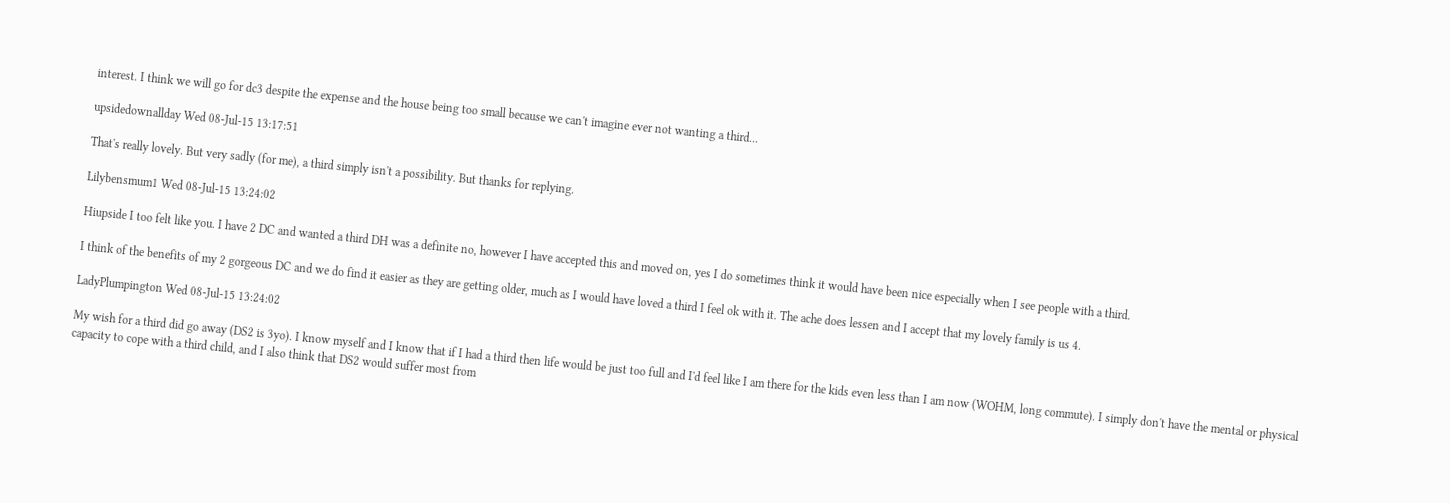interest. I think we will go for dc3 despite the expense and the house being too small because we can't imagine ever not wanting a third...

upsidedownallday Wed 08-Jul-15 13:17:51

That's really lovely. But very sadly (for me), a third simply isn't a possibility. But thanks for replying.

Lilybensmum1 Wed 08-Jul-15 13:24:02

Hiupside I too felt like you. I have 2 DC and wanted a third DH was a definite no, however I have accepted this and moved on, yes I do sometimes think it would have been nice especially when I see people with a third.

I think of the benefits of my 2 gorgeous DC and we do find it easier as they are getting older, much as I would have loved a third I feel ok with it. The ache does lessen and I accept that my lovely family is us 4.

LadyPlumpington Wed 08-Jul-15 13:24:02

My wish for a third did go away (DS2 is 3yo). I know myself and I know that if I had a third then life would be just too full and I'd feel like I am there for the kids even less than I am now (WOHM, long commute). I simply don't have the mental or physical capacity to cope with a third child, and I also think that DS2 would suffer most from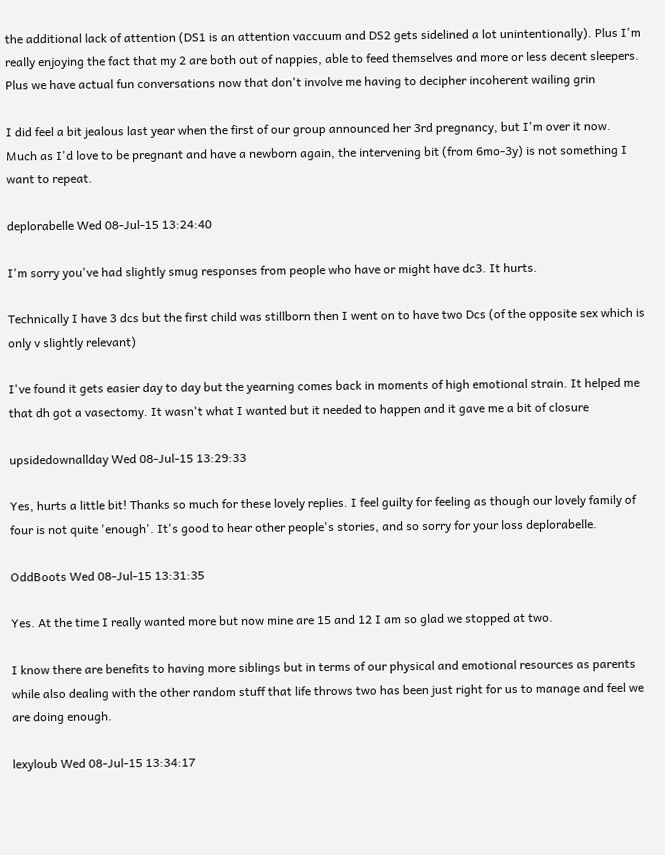the additional lack of attention (DS1 is an attention vaccuum and DS2 gets sidelined a lot unintentionally). Plus I'm really enjoying the fact that my 2 are both out of nappies, able to feed themselves and more or less decent sleepers. Plus we have actual fun conversations now that don't involve me having to decipher incoherent wailing grin

I did feel a bit jealous last year when the first of our group announced her 3rd pregnancy, but I'm over it now. Much as I'd love to be pregnant and have a newborn again, the intervening bit (from 6mo-3y) is not something I want to repeat.

deplorabelle Wed 08-Jul-15 13:24:40

I'm sorry you've had slightly smug responses from people who have or might have dc3. It hurts.

Technically I have 3 dcs but the first child was stillborn then I went on to have two Dcs (of the opposite sex which is only v slightly relevant)

I've found it gets easier day to day but the yearning comes back in moments of high emotional strain. It helped me that dh got a vasectomy. It wasn't what I wanted but it needed to happen and it gave me a bit of closure

upsidedownallday Wed 08-Jul-15 13:29:33

Yes, hurts a little bit! Thanks so much for these lovely replies. I feel guilty for feeling as though our lovely family of four is not quite 'enough'. It's good to hear other people's stories, and so sorry for your loss deplorabelle.

OddBoots Wed 08-Jul-15 13:31:35

Yes. At the time I really wanted more but now mine are 15 and 12 I am so glad we stopped at two.

I know there are benefits to having more siblings but in terms of our physical and emotional resources as parents while also dealing with the other random stuff that life throws two has been just right for us to manage and feel we are doing enough.

lexyloub Wed 08-Jul-15 13:34:17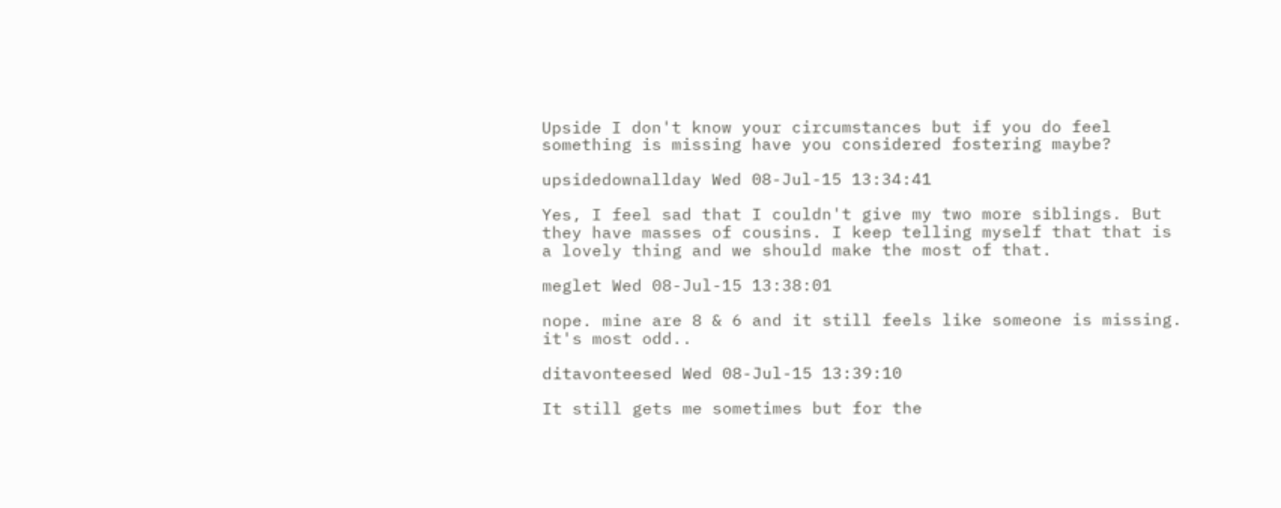Upside I don't know your circumstances but if you do feel something is missing have you considered fostering maybe?

upsidedownallday Wed 08-Jul-15 13:34:41

Yes, I feel sad that I couldn't give my two more siblings. But they have masses of cousins. I keep telling myself that that is a lovely thing and we should make the most of that.

meglet Wed 08-Jul-15 13:38:01

nope. mine are 8 & 6 and it still feels like someone is missing. it's most odd..

ditavonteesed Wed 08-Jul-15 13:39:10

It still gets me sometimes but for the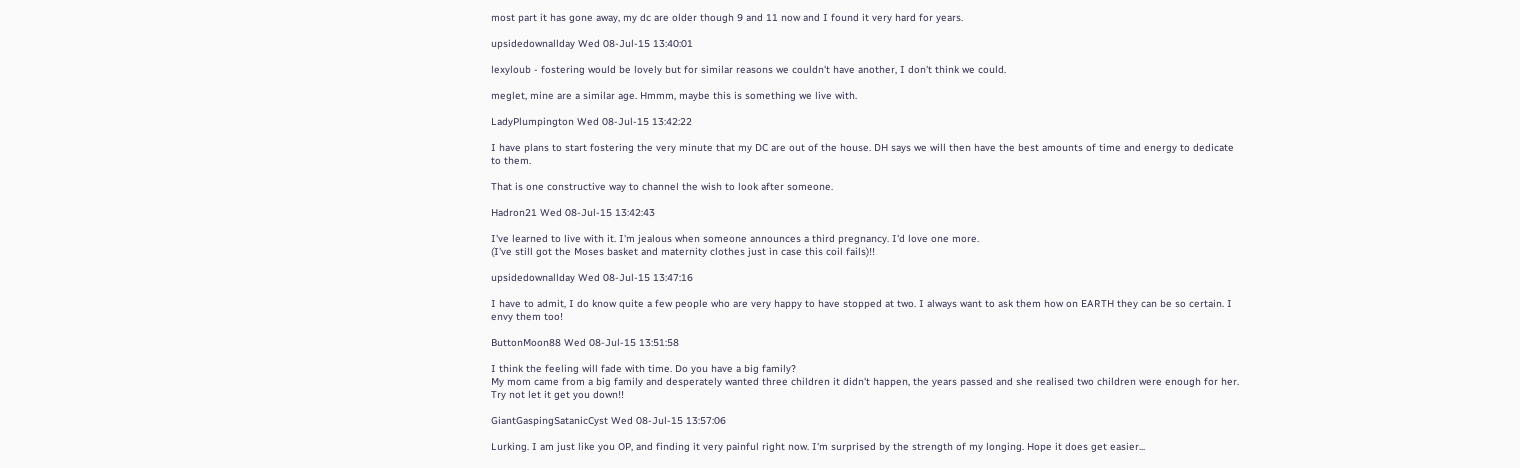most part it has gone away, my dc are older though 9 and 11 now and I found it very hard for years.

upsidedownallday Wed 08-Jul-15 13:40:01

lexyloub - fostering would be lovely but for similar reasons we couldn't have another, I don't think we could.

meglet, mine are a similar age. Hmmm, maybe this is something we live with.

LadyPlumpington Wed 08-Jul-15 13:42:22

I have plans to start fostering the very minute that my DC are out of the house. DH says we will then have the best amounts of time and energy to dedicate to them.

That is one constructive way to channel the wish to look after someone.

Hadron21 Wed 08-Jul-15 13:42:43

I've learned to live with it. I'm jealous when someone announces a third pregnancy. I'd love one more.
(I've still got the Moses basket and maternity clothes just in case this coil fails)!!

upsidedownallday Wed 08-Jul-15 13:47:16

I have to admit, I do know quite a few people who are very happy to have stopped at two. I always want to ask them how on EARTH they can be so certain. I envy them too!

ButtonMoon88 Wed 08-Jul-15 13:51:58

I think the feeling will fade with time. Do you have a big family?
My mom came from a big family and desperately wanted three children it didn't happen, the years passed and she realised two children were enough for her. Try not let it get you down!!

GiantGaspingSatanicCyst Wed 08-Jul-15 13:57:06

Lurking. I am just like you OP, and finding it very painful right now. I'm surprised by the strength of my longing. Hope it does get easier...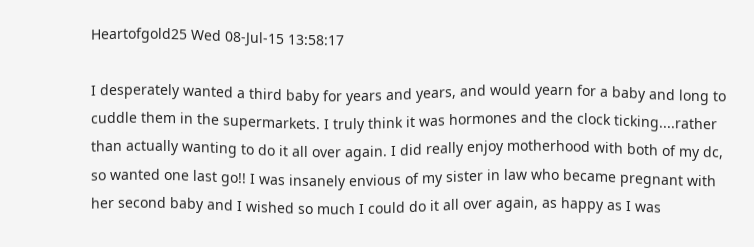Heartofgold25 Wed 08-Jul-15 13:58:17

I desperately wanted a third baby for years and years, and would yearn for a baby and long to cuddle them in the supermarkets. I truly think it was hormones and the clock ticking....rather than actually wanting to do it all over again. I did really enjoy motherhood with both of my dc, so wanted one last go!! I was insanely envious of my sister in law who became pregnant with her second baby and I wished so much I could do it all over again, as happy as I was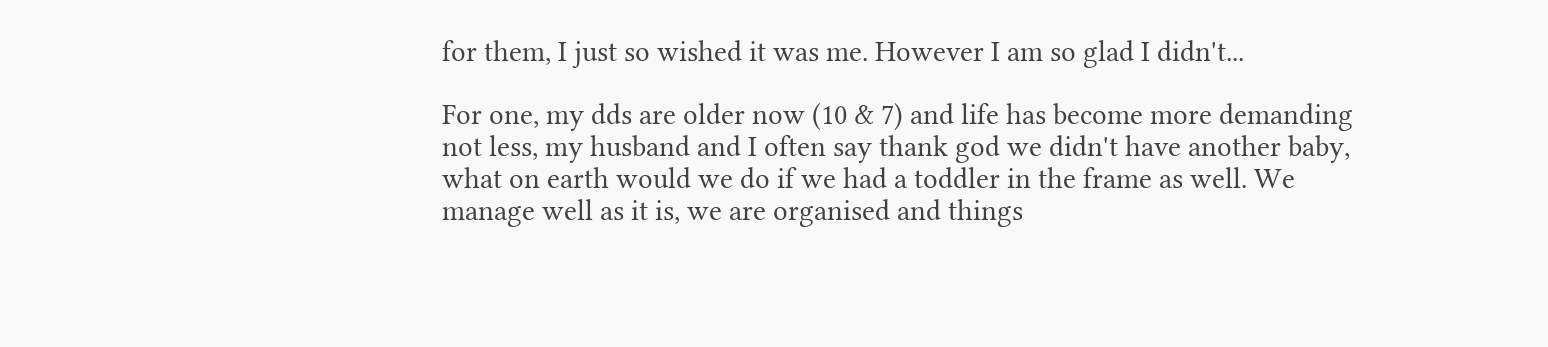for them, I just so wished it was me. However I am so glad I didn't...

For one, my dds are older now (10 & 7) and life has become more demanding not less, my husband and I often say thank god we didn't have another baby, what on earth would we do if we had a toddler in the frame as well. We manage well as it is, we are organised and things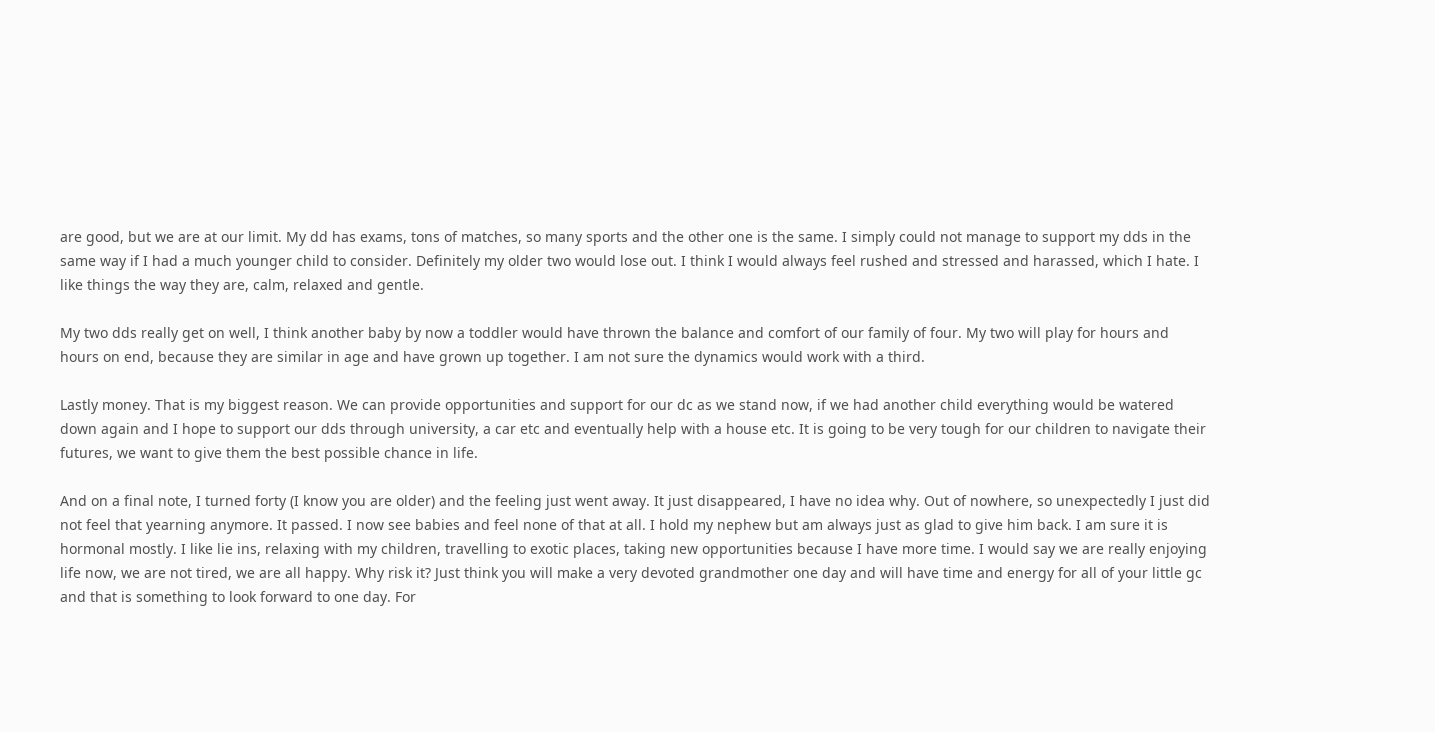are good, but we are at our limit. My dd has exams, tons of matches, so many sports and the other one is the same. I simply could not manage to support my dds in the same way if I had a much younger child to consider. Definitely my older two would lose out. I think I would always feel rushed and stressed and harassed, which I hate. I like things the way they are, calm, relaxed and gentle.

My two dds really get on well, I think another baby by now a toddler would have thrown the balance and comfort of our family of four. My two will play for hours and hours on end, because they are similar in age and have grown up together. I am not sure the dynamics would work with a third.

Lastly money. That is my biggest reason. We can provide opportunities and support for our dc as we stand now, if we had another child everything would be watered down again and I hope to support our dds through university, a car etc and eventually help with a house etc. It is going to be very tough for our children to navigate their futures, we want to give them the best possible chance in life.

And on a final note, I turned forty (I know you are older) and the feeling just went away. It just disappeared, I have no idea why. Out of nowhere, so unexpectedly I just did not feel that yearning anymore. It passed. I now see babies and feel none of that at all. I hold my nephew but am always just as glad to give him back. I am sure it is hormonal mostly. I like lie ins, relaxing with my children, travelling to exotic places, taking new opportunities because I have more time. I would say we are really enjoying life now, we are not tired, we are all happy. Why risk it? Just think you will make a very devoted grandmother one day and will have time and energy for all of your little gc and that is something to look forward to one day. For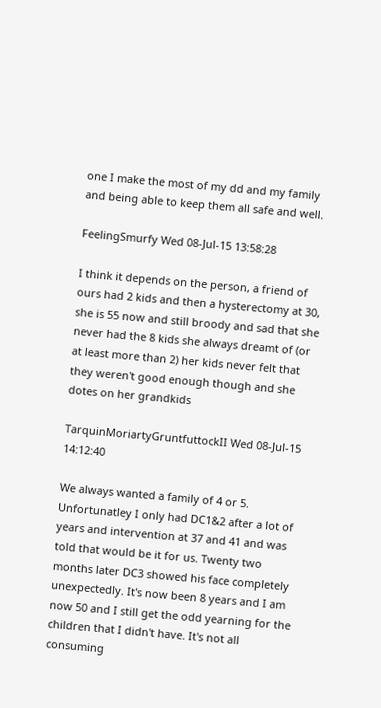one I make the most of my dd and my family and being able to keep them all safe and well.

FeelingSmurfy Wed 08-Jul-15 13:58:28

I think it depends on the person, a friend of ours had 2 kids and then a hysterectomy at 30, she is 55 now and still broody and sad that she never had the 8 kids she always dreamt of (or at least more than 2) her kids never felt that they weren't good enough though and she dotes on her grandkids

TarquinMoriartyGruntfuttockII Wed 08-Jul-15 14:12:40

We always wanted a family of 4 or 5. Unfortunatley I only had DC1&2 after a lot of years and intervention at 37 and 41 and was told that would be it for us. Twenty two months later DC3 showed his face completely unexpectedly. It's now been 8 years and I am now 50 and I still get the odd yearning for the children that I didn't have. It's not all consuming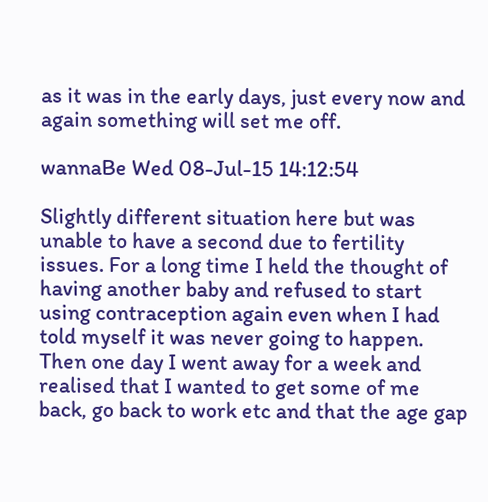as it was in the early days, just every now and again something will set me off.

wannaBe Wed 08-Jul-15 14:12:54

Slightly different situation here but was unable to have a second due to fertility issues. For a long time I held the thought of having another baby and refused to start using contraception again even when I had told myself it was never going to happen. Then one day I went away for a week and realised that I wanted to get some of me back, go back to work etc and that the age gap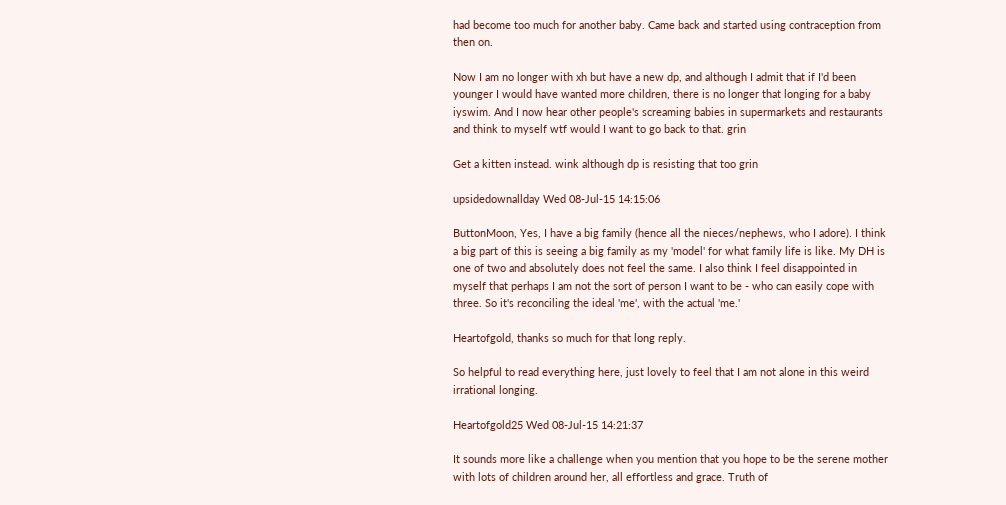had become too much for another baby. Came back and started using contraception from then on.

Now I am no longer with xh but have a new dp, and although I admit that if I'd been younger I would have wanted more children, there is no longer that longing for a baby iyswim. And I now hear other people's screaming babies in supermarkets and restaurants and think to myself wtf would I want to go back to that. grin

Get a kitten instead. wink although dp is resisting that too grin

upsidedownallday Wed 08-Jul-15 14:15:06

ButtonMoon, Yes, I have a big family (hence all the nieces/nephews, who I adore). I think a big part of this is seeing a big family as my 'model' for what family life is like. My DH is one of two and absolutely does not feel the same. I also think I feel disappointed in myself that perhaps I am not the sort of person I want to be - who can easily cope with three. So it's reconciling the ideal 'me', with the actual 'me.'

Heartofgold, thanks so much for that long reply.

So helpful to read everything here, just lovely to feel that I am not alone in this weird irrational longing.

Heartofgold25 Wed 08-Jul-15 14:21:37

It sounds more like a challenge when you mention that you hope to be the serene mother with lots of children around her, all effortless and grace. Truth of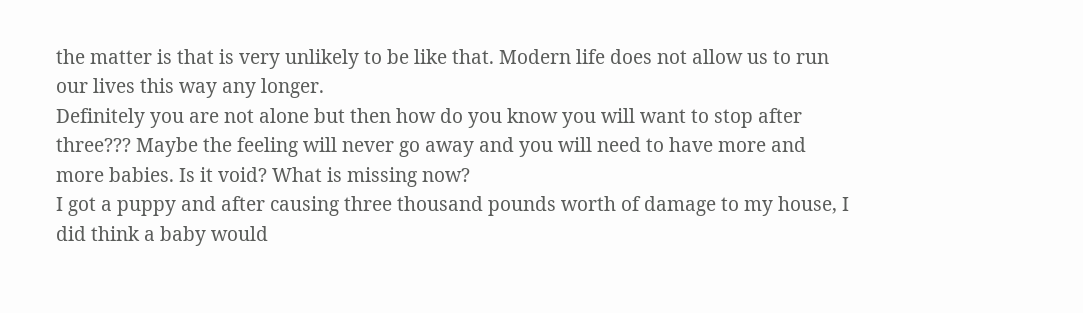the matter is that is very unlikely to be like that. Modern life does not allow us to run our lives this way any longer.
Definitely you are not alone but then how do you know you will want to stop after three??? Maybe the feeling will never go away and you will need to have more and more babies. Is it void? What is missing now?
I got a puppy and after causing three thousand pounds worth of damage to my house, I did think a baby would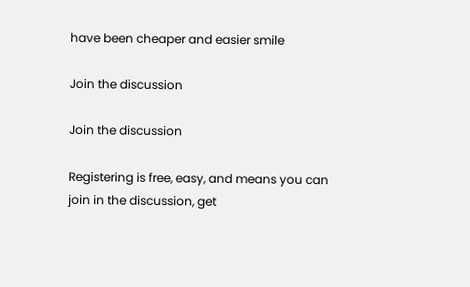have been cheaper and easier smile

Join the discussion

Join the discussion

Registering is free, easy, and means you can join in the discussion, get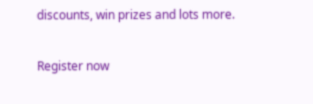discounts, win prizes and lots more.

Register now